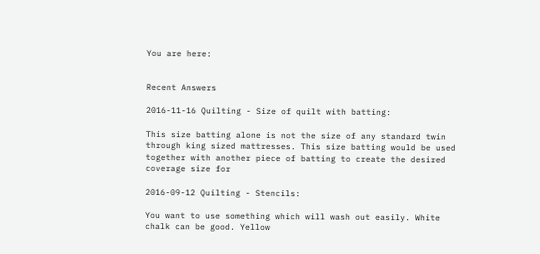You are here:


Recent Answers

2016-11-16 Quilting - Size of quilt with batting:

This size batting alone is not the size of any standard twin through king sized mattresses. This size batting would be used together with another piece of batting to create the desired coverage size for

2016-09-12 Quilting - Stencils:

You want to use something which will wash out easily. White chalk can be good. Yellow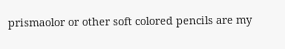prismaolor or other soft colored pencils are my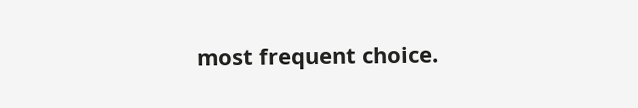most frequent choice.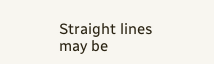Straight lines may be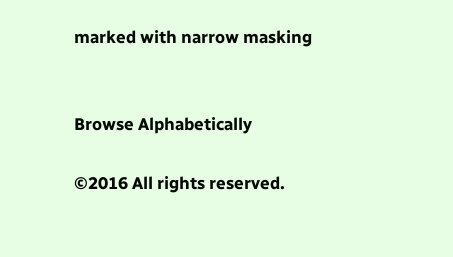marked with narrow masking


Browse Alphabetically

©2016 All rights reserved.